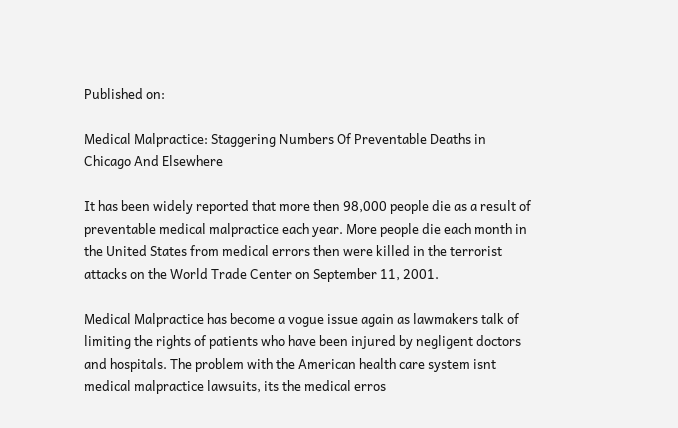Published on:

Medical Malpractice: Staggering Numbers Of Preventable Deaths in Chicago And Elsewhere

It has been widely reported that more then 98,000 people die as a result of preventable medical malpractice each year. More people die each month in the United States from medical errors then were killed in the terrorist attacks on the World Trade Center on September 11, 2001.

Medical Malpractice has become a vogue issue again as lawmakers talk of limiting the rights of patients who have been injured by negligent doctors and hospitals. The problem with the American health care system isnt medical malpractice lawsuits, its the medical erros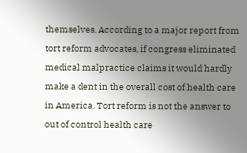themselves. According to a major report from tort reform advocates, if congress eliminated medical malpractice claims it would hardly make a dent in the overall cost of health care in America. Tort reform is not the answer to out of control health care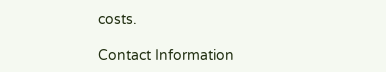costs.

Contact Information